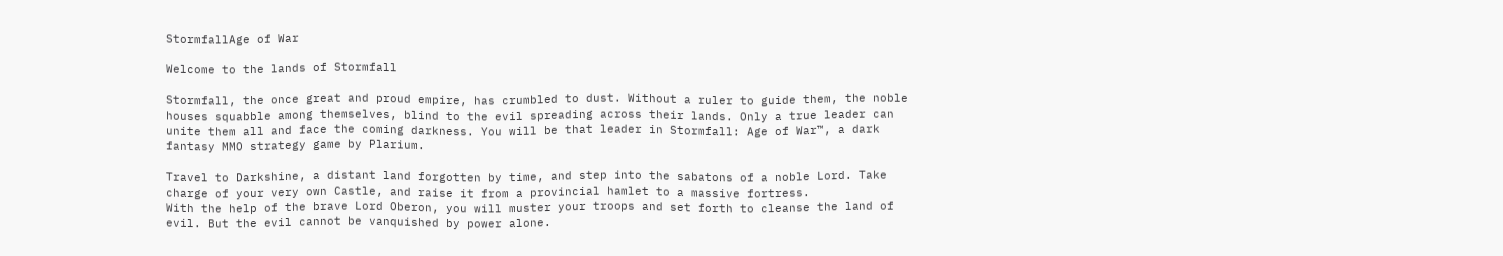StormfallAge of War

Welcome to the lands of Stormfall

Stormfall, the once great and proud empire, has crumbled to dust. Without a ruler to guide them, the noble houses squabble among themselves, blind to the evil spreading across their lands. Only a true leader can unite them all and face the coming darkness. You will be that leader in Stormfall: Age of War™, a dark fantasy MMO strategy game by Plarium.

Travel to Darkshine, a distant land forgotten by time, and step into the sabatons of a noble Lord. Take charge of your very own Castle, and raise it from a provincial hamlet to a massive fortress.
With the help of the brave Lord Oberon, you will muster your troops and set forth to cleanse the land of evil. But the evil cannot be vanquished by power alone.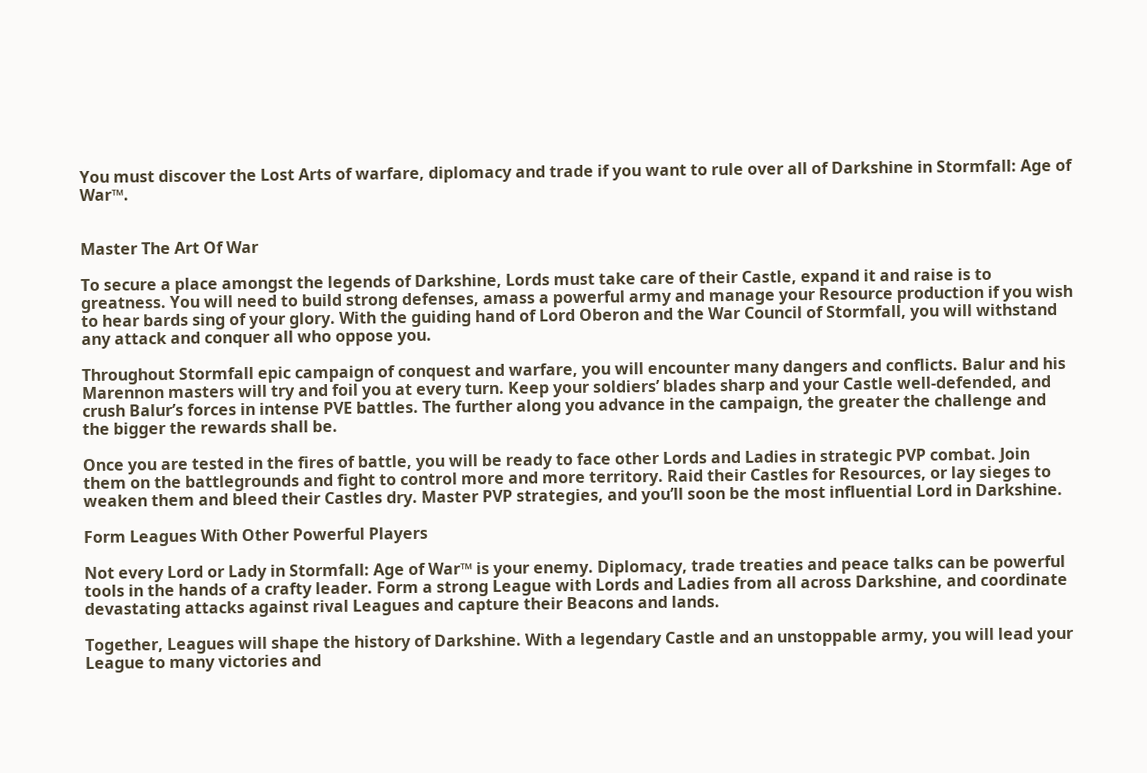You must discover the Lost Arts of warfare, diplomacy and trade if you want to rule over all of Darkshine in Stormfall: Age of War™.


Master The Art Of War

To secure a place amongst the legends of Darkshine, Lords must take care of their Castle, expand it and raise is to greatness. You will need to build strong defenses, amass a powerful army and manage your Resource production if you wish to hear bards sing of your glory. With the guiding hand of Lord Oberon and the War Council of Stormfall, you will withstand any attack and conquer all who oppose you.

Throughout Stormfall epic campaign of conquest and warfare, you will encounter many dangers and conflicts. Balur and his Marennon masters will try and foil you at every turn. Keep your soldiers’ blades sharp and your Castle well-defended, and crush Balur’s forces in intense PVE battles. The further along you advance in the campaign, the greater the challenge and the bigger the rewards shall be.

Once you are tested in the fires of battle, you will be ready to face other Lords and Ladies in strategic PVP combat. Join them on the battlegrounds and fight to control more and more territory. Raid their Castles for Resources, or lay sieges to weaken them and bleed their Castles dry. Master PVP strategies, and you’ll soon be the most influential Lord in Darkshine.

Form Leagues With Other Powerful Players

Not every Lord or Lady in Stormfall: Age of War™ is your enemy. Diplomacy, trade treaties and peace talks can be powerful tools in the hands of a crafty leader. Form a strong League with Lords and Ladies from all across Darkshine, and coordinate devastating attacks against rival Leagues and capture their Beacons and lands.

Together, Leagues will shape the history of Darkshine. With a legendary Castle and an unstoppable army, you will lead your League to many victories and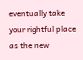eventually take your rightful place as the new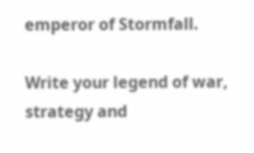emperor of Stormfall.

Write your legend of war, strategy and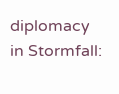diplomacy in Stormfall: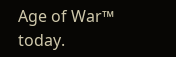Age of War™ today.